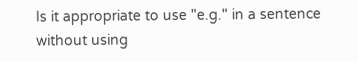Is it appropriate to use "e.g." in a sentence without using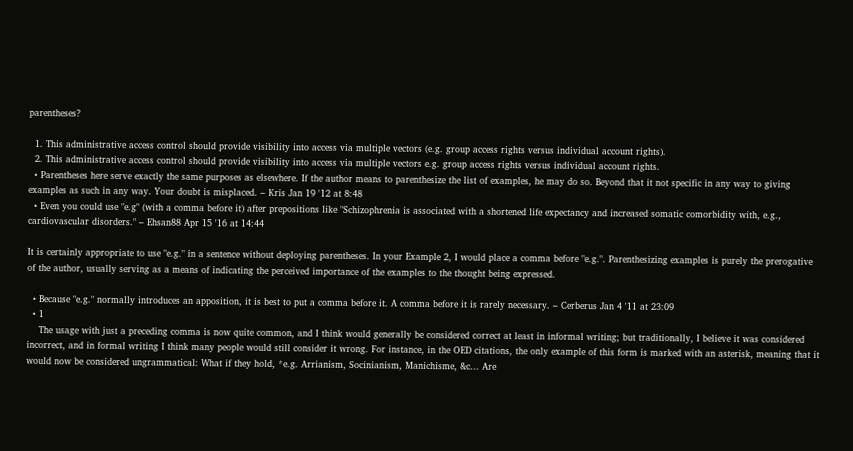parentheses?

  1. This administrative access control should provide visibility into access via multiple vectors (e.g. group access rights versus individual account rights).
  2. This administrative access control should provide visibility into access via multiple vectors e.g. group access rights versus individual account rights.
  • Parentheses here serve exactly the same purposes as elsewhere. If the author means to parenthesize the list of examples, he may do so. Beyond that it not specific in any way to giving examples as such in any way. Your doubt is misplaced. – Kris Jan 19 '12 at 8:48
  • Even you could use "e.g" (with a comma before it) after prepositions like "Schizophrenia is associated with a shortened life expectancy and increased somatic comorbidity with, e.g., cardiovascular disorders." – Ehsan88 Apr 15 '16 at 14:44

It is certainly appropriate to use "e.g." in a sentence without deploying parentheses. In your Example 2, I would place a comma before "e.g.". Parenthesizing examples is purely the prerogative of the author, usually serving as a means of indicating the perceived importance of the examples to the thought being expressed.

  • Because "e.g." normally introduces an apposition, it is best to put a comma before it. A comma before it is rarely necessary. – Cerberus Jan 4 '11 at 23:09
  • 1
    The usage with just a preceding comma is now quite common, and I think would generally be considered correct at least in informal writing; but traditionally, I believe it was considered incorrect, and in formal writing I think many people would still consider it wrong. For instance, in the OED citations, the only example of this form is marked with an asterisk, meaning that it would now be considered ungrammatical: What if they hold, *e.g. Arrianism, Socinianism, Manichisme, &c.‥ Are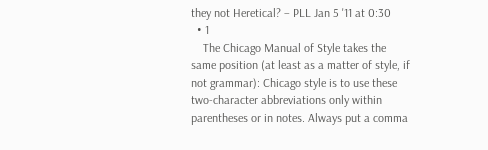they not Heretical? – PLL Jan 5 '11 at 0:30
  • 1
    The Chicago Manual of Style takes the same position (at least as a matter of style, if not grammar): Chicago style is to use these two-character abbreviations only within parentheses or in notes. Always put a comma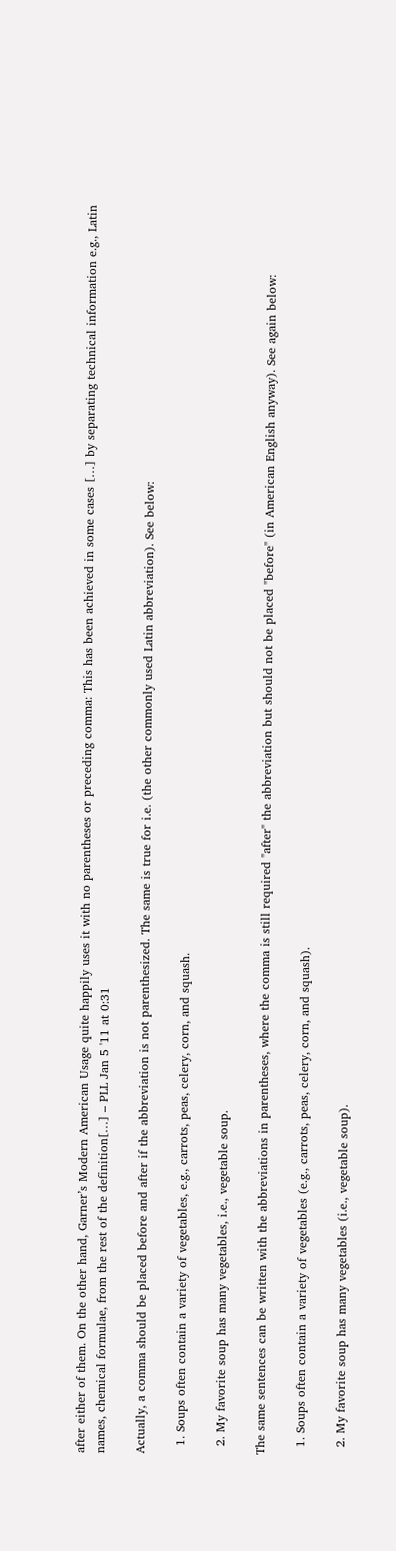after either of them. On the other hand, Garner’s Modern American Usage quite happily uses it with no parentheses or preceding comma: This has been achieved in some cases […] by separating technical information e.g., Latin names, chemical formulae, from the rest of the definition[…] – PLL Jan 5 '11 at 0:31

Actually, a comma should be placed before and after if the abbreviation is not parenthesized. The same is true for i.e. (the other commonly used Latin abbreviation). See below:

  1. Soups often contain a variety of vegetables, e.g., carrots, peas, celery, corn, and squash.

  2. My favorite soup has many vegetables, i.e., vegetable soup.

The same sentences can be written with the abbreviations in parentheses, where the comma is still required "after" the abbreviation but should not be placed "before" (in American English anyway). See again below:

  1. Soups often contain a variety of vegetables (e.g., carrots, peas, celery, corn, and squash).

  2. My favorite soup has many vegetables (i.e., vegetable soup).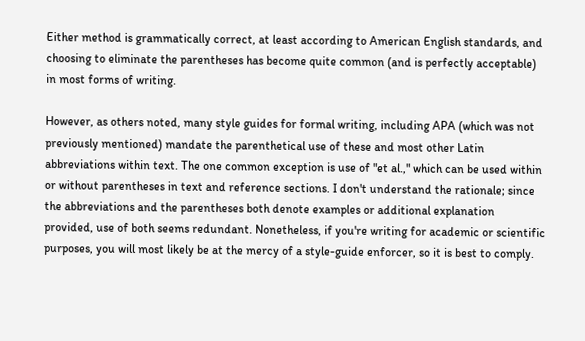Either method is grammatically correct, at least according to American English standards, and choosing to eliminate the parentheses has become quite common (and is perfectly acceptable) in most forms of writing.

However, as others noted, many style guides for formal writing, including APA (which was not previously mentioned) mandate the parenthetical use of these and most other Latin abbreviations within text. The one common exception is use of "et al.," which can be used within or without parentheses in text and reference sections. I don't understand the rationale; since the abbreviations and the parentheses both denote examples or additional explanation provided, use of both seems redundant. Nonetheless, if you're writing for academic or scientific purposes, you will most likely be at the mercy of a style-guide enforcer, so it is best to comply.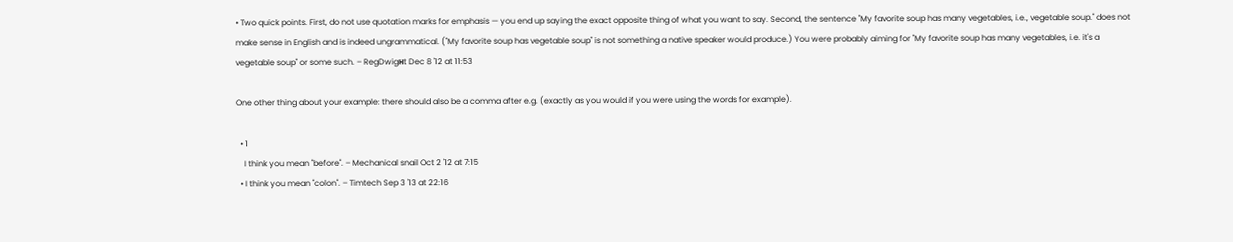• Two quick points. First, do not use quotation marks for emphasis — you end up saying the exact opposite thing of what you want to say. Second, the sentence "My favorite soup has many vegetables, i.e., vegetable soup." does not make sense in English and is indeed ungrammatical. ("My favorite soup has vegetable soup" is not something a native speaker would produce.) You were probably aiming for "My favorite soup has many vegetables, i.e. it's a vegetable soup" or some such. – RegDwigнt Dec 8 '12 at 11:53

One other thing about your example: there should also be a comma after e.g. (exactly as you would if you were using the words for example).

  • 1
    I think you mean "before". – Mechanical snail Oct 2 '12 at 7:15
  • I think you mean "colon". – Timtech Sep 3 '13 at 22:16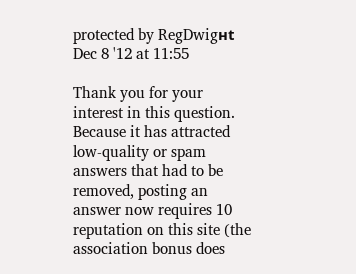protected by RegDwigнt Dec 8 '12 at 11:55

Thank you for your interest in this question. Because it has attracted low-quality or spam answers that had to be removed, posting an answer now requires 10 reputation on this site (the association bonus does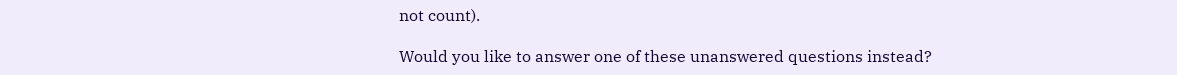not count).

Would you like to answer one of these unanswered questions instead?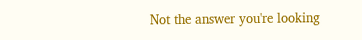Not the answer you're looking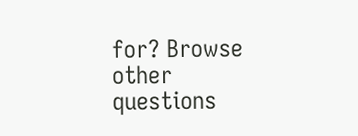for? Browse other questions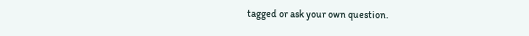tagged or ask your own question.